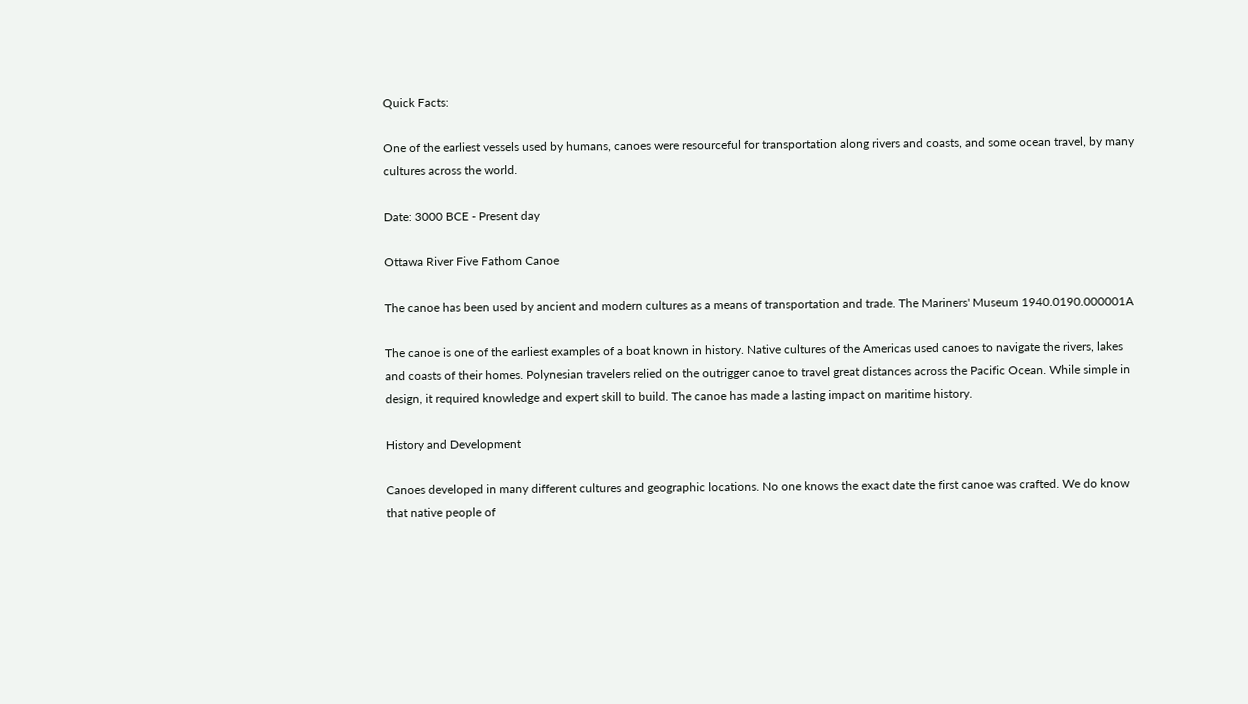Quick Facts:

One of the earliest vessels used by humans, canoes were resourceful for transportation along rivers and coasts, and some ocean travel, by many cultures across the world.

Date: 3000 BCE - Present day

Ottawa River Five Fathom Canoe

The canoe has been used by ancient and modern cultures as a means of transportation and trade. The Mariners' Museum 1940.0190.000001A

The canoe is one of the earliest examples of a boat known in history. Native cultures of the Americas used canoes to navigate the rivers, lakes and coasts of their homes. Polynesian travelers relied on the outrigger canoe to travel great distances across the Pacific Ocean. While simple in design, it required knowledge and expert skill to build. The canoe has made a lasting impact on maritime history.

History and Development

Canoes developed in many different cultures and geographic locations. No one knows the exact date the first canoe was crafted. We do know that native people of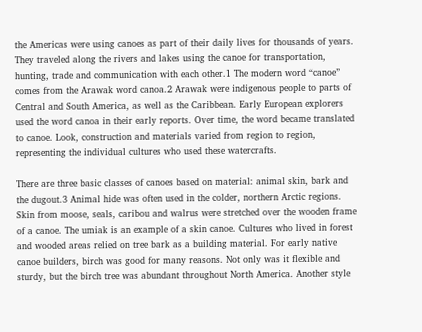the Americas were using canoes as part of their daily lives for thousands of years. They traveled along the rivers and lakes using the canoe for transportation, hunting, trade and communication with each other.1 The modern word “canoe” comes from the Arawak word canoa.2 Arawak were indigenous people to parts of Central and South America, as well as the Caribbean. Early European explorers used the word canoa in their early reports. Over time, the word became translated to canoe. Look, construction and materials varied from region to region, representing the individual cultures who used these watercrafts.

There are three basic classes of canoes based on material: animal skin, bark and the dugout.3 Animal hide was often used in the colder, northern Arctic regions. Skin from moose, seals, caribou and walrus were stretched over the wooden frame of a canoe. The umiak is an example of a skin canoe. Cultures who lived in forest and wooded areas relied on tree bark as a building material. For early native canoe builders, birch was good for many reasons. Not only was it flexible and sturdy, but the birch tree was abundant throughout North America. Another style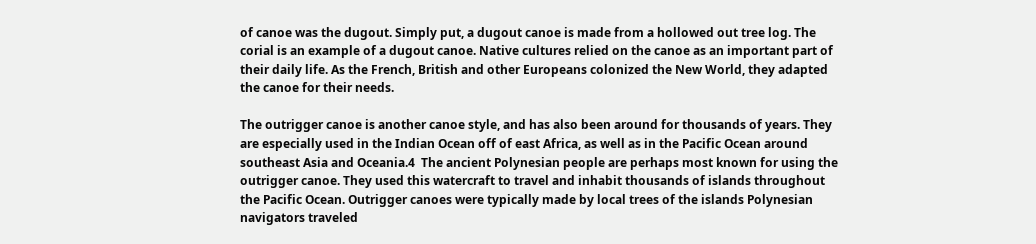of canoe was the dugout. Simply put, a dugout canoe is made from a hollowed out tree log. The corial is an example of a dugout canoe. Native cultures relied on the canoe as an important part of their daily life. As the French, British and other Europeans colonized the New World, they adapted the canoe for their needs.

The outrigger canoe is another canoe style, and has also been around for thousands of years. They are especially used in the Indian Ocean off of east Africa, as well as in the Pacific Ocean around southeast Asia and Oceania.4  The ancient Polynesian people are perhaps most known for using the outrigger canoe. They used this watercraft to travel and inhabit thousands of islands throughout the Pacific Ocean. Outrigger canoes were typically made by local trees of the islands Polynesian navigators traveled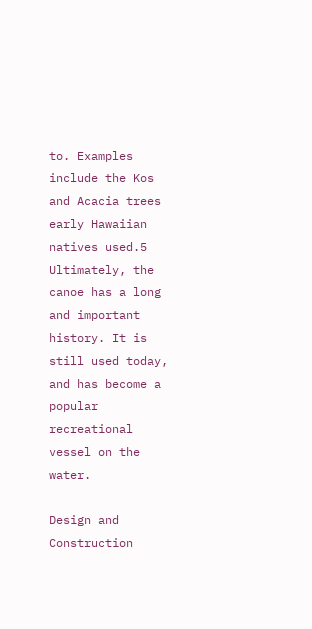to. Examples include the Kos and Acacia trees early Hawaiian natives used.5 Ultimately, the canoe has a long and important history. It is still used today, and has become a popular recreational vessel on the water.

Design and Construction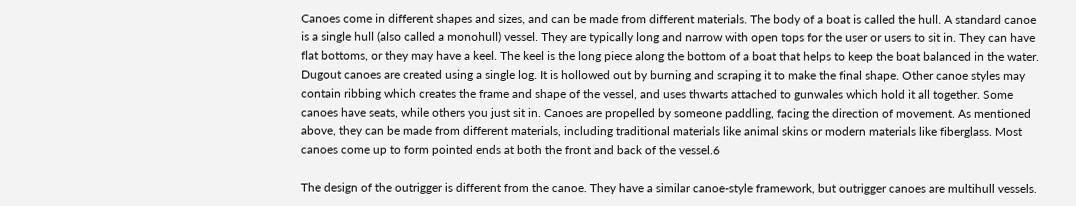Canoes come in different shapes and sizes, and can be made from different materials. The body of a boat is called the hull. A standard canoe is a single hull (also called a monohull) vessel. They are typically long and narrow with open tops for the user or users to sit in. They can have flat bottoms, or they may have a keel. The keel is the long piece along the bottom of a boat that helps to keep the boat balanced in the water. Dugout canoes are created using a single log. It is hollowed out by burning and scraping it to make the final shape. Other canoe styles may contain ribbing which creates the frame and shape of the vessel, and uses thwarts attached to gunwales which hold it all together. Some canoes have seats, while others you just sit in. Canoes are propelled by someone paddling, facing the direction of movement. As mentioned above, they can be made from different materials, including traditional materials like animal skins or modern materials like fiberglass. Most canoes come up to form pointed ends at both the front and back of the vessel.6

The design of the outrigger is different from the canoe. They have a similar canoe-style framework, but outrigger canoes are multihull vessels.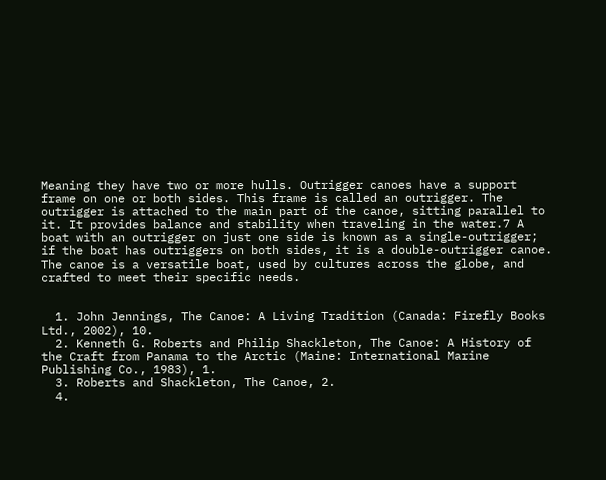Meaning they have two or more hulls. Outrigger canoes have a support frame on one or both sides. This frame is called an outrigger. The outrigger is attached to the main part of the canoe, sitting parallel to it. It provides balance and stability when traveling in the water.7 A boat with an outrigger on just one side is known as a single-outrigger; if the boat has outriggers on both sides, it is a double-outrigger canoe. The canoe is a versatile boat, used by cultures across the globe, and crafted to meet their specific needs.


  1. John Jennings, The Canoe: A Living Tradition (Canada: Firefly Books Ltd., 2002), 10.
  2. Kenneth G. Roberts and Philip Shackleton, The Canoe: A History of the Craft from Panama to the Arctic (Maine: International Marine Publishing Co., 1983), 1.
  3. Roberts and Shackleton, The Canoe, 2.
  4.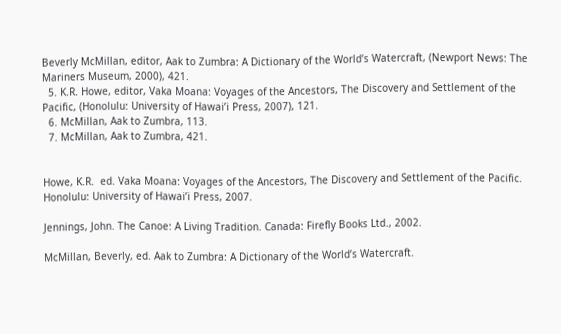Beverly McMillan, editor, Aak to Zumbra: A Dictionary of the World’s Watercraft, (Newport News: The Mariners Museum, 2000), 421.
  5. K.R. Howe, editor, Vaka Moana: Voyages of the Ancestors, The Discovery and Settlement of the Pacific, (Honolulu: University of Hawai’i Press, 2007), 121.
  6. McMillan, Aak to Zumbra, 113.
  7. McMillan, Aak to Zumbra, 421.


Howe, K.R.  ed. Vaka Moana: Voyages of the Ancestors, The Discovery and Settlement of the Pacific. Honolulu: University of Hawai’i Press, 2007.

Jennings, John. The Canoe: A Living Tradition. Canada: Firefly Books Ltd., 2002.

McMillan, Beverly, ed. Aak to Zumbra: A Dictionary of the World’s Watercraft.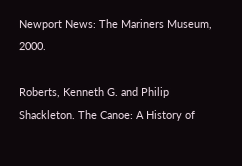Newport News: The Mariners Museum, 2000.

Roberts, Kenneth G. and Philip Shackleton. The Canoe: A History of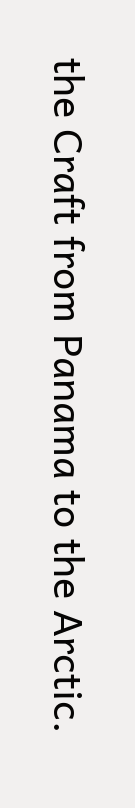the Craft from Panama to the Arctic.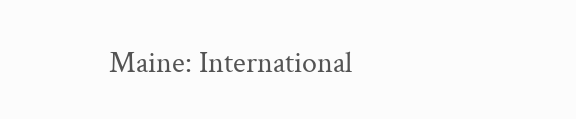Maine: International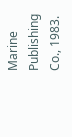Marine Publishing Co., 1983.